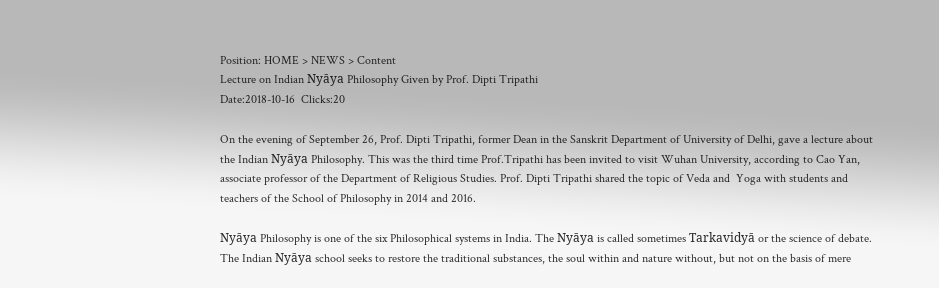Position: HOME > NEWS > Content
Lecture on Indian Nyāya Philosophy Given by Prof. Dipti Tripathi
Date:2018-10-16  Clicks:20

On the evening of September 26, Prof. Dipti Tripathi, former Dean in the Sanskrit Department of University of Delhi, gave a lecture about the Indian Nyāya Philosophy. This was the third time Prof.Tripathi has been invited to visit Wuhan University, according to Cao Yan, associate professor of the Department of Religious Studies. Prof. Dipti Tripathi shared the topic of Veda and  Yoga with students and teachers of the School of Philosophy in 2014 and 2016.

Nyāya Philosophy is one of the six Philosophical systems in India. The Nyāya is called sometimes Tarkavidyā or the science of debate. The Indian Nyāya school seeks to restore the traditional substances, the soul within and nature without, but not on the basis of mere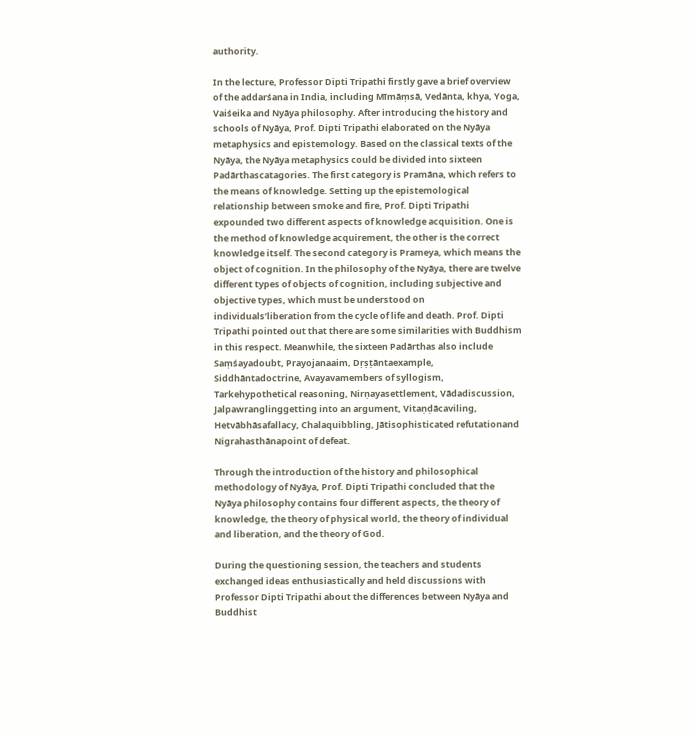authority.

In the lecture, Professor Dipti Tripathi firstly gave a brief overview of the addarśana in India, including Mīmāṃsā, Vedānta, khya, Yoga, Vaiśeika and Nyāya philosophy. After introducing the history and schools of Nyāya, Prof. Dipti Tripathi elaborated on the Nyāya metaphysics and epistemology. Based on the classical texts of the Nyāya, the Nyāya metaphysics could be divided into sixteen Padārthascatagories. The first category is Pramāna, which refers to the means of knowledge. Setting up the epistemological relationship between smoke and fire, Prof. Dipti Tripathi expounded two different aspects of knowledge acquisition. One is the method of knowledge acquirement, the other is the correct knowledge itself. The second category is Prameya, which means the object of cognition. In the philosophy of the Nyāya, there are twelve different types of objects of cognition, including subjective and objective types, which must be understood on individuals’liberation from the cycle of life and death. Prof. Dipti Tripathi pointed out that there are some similarities with Buddhism in this respect. Meanwhile, the sixteen Padārthas also include Saṃśayadoubt, Prayojanaaim, Dṛṣṭāntaexample, Siddhāntadoctrine, Avayavamembers of syllogism, Tarkehypothetical reasoning, Nirṇayasettlement, Vādadiscussion, Jalpawranglinggetting into an argument, Vitaṇḍācaviling, Hetvābhāsafallacy, Chalaquibbling, Jātisophisticated refutationand Nigrahasthānapoint of defeat.

Through the introduction of the history and philosophical methodology of Nyāya, Prof. Dipti Tripathi concluded that the Nyāya philosophy contains four different aspects, the theory of knowledge, the theory of physical world, the theory of individual and liberation, and the theory of God.

During the questioning session, the teachers and students exchanged ideas enthusiastically and held discussions with Professor Dipti Tripathi about the differences between Nyāya and Buddhist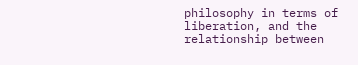philosophy in terms of liberation, and the relationship between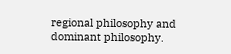regional philosophy and dominant philosophy.